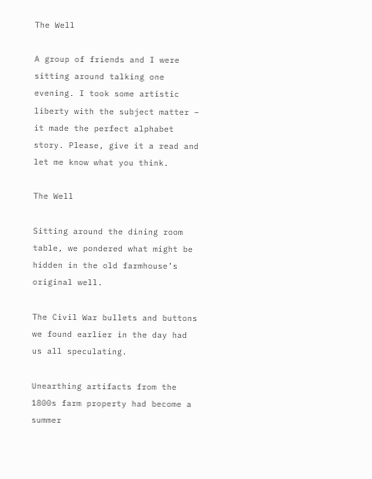The Well

A group of friends and I were sitting around talking one evening. I took some artistic liberty with the subject matter – it made the perfect alphabet story. Please, give it a read and let me know what you think.

The Well

Sitting around the dining room table, we pondered what might be hidden in the old farmhouse’s original well.

The Civil War bullets and buttons we found earlier in the day had us all speculating.

Unearthing artifacts from the 1800s farm property had become a summer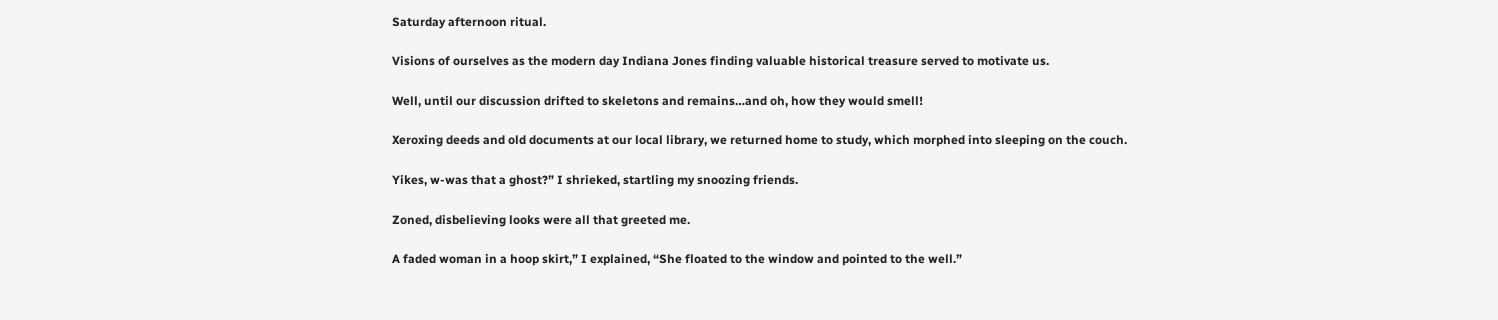Saturday afternoon ritual.

Visions of ourselves as the modern day Indiana Jones finding valuable historical treasure served to motivate us.

Well, until our discussion drifted to skeletons and remains…and oh, how they would smell!

Xeroxing deeds and old documents at our local library, we returned home to study, which morphed into sleeping on the couch.

Yikes, w-was that a ghost?” I shrieked, startling my snoozing friends.

Zoned, disbelieving looks were all that greeted me.

A faded woman in a hoop skirt,” I explained, “She floated to the window and pointed to the well.”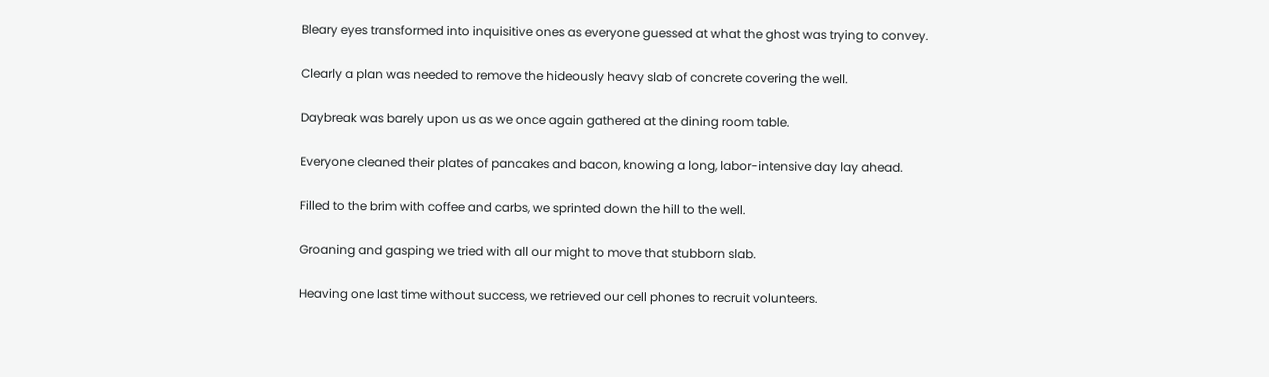Bleary eyes transformed into inquisitive ones as everyone guessed at what the ghost was trying to convey.

Clearly a plan was needed to remove the hideously heavy slab of concrete covering the well.

Daybreak was barely upon us as we once again gathered at the dining room table.

Everyone cleaned their plates of pancakes and bacon, knowing a long, labor-intensive day lay ahead.

Filled to the brim with coffee and carbs, we sprinted down the hill to the well.

Groaning and gasping we tried with all our might to move that stubborn slab.

Heaving one last time without success, we retrieved our cell phones to recruit volunteers.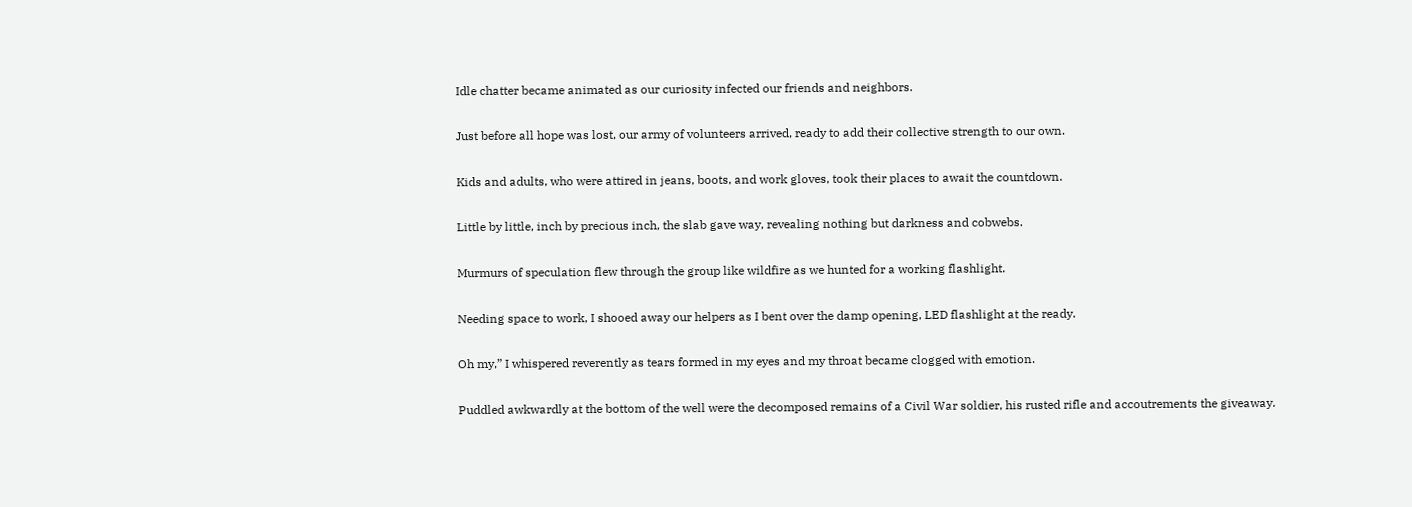Idle chatter became animated as our curiosity infected our friends and neighbors.

Just before all hope was lost, our army of volunteers arrived, ready to add their collective strength to our own.

Kids and adults, who were attired in jeans, boots, and work gloves, took their places to await the countdown.

Little by little, inch by precious inch, the slab gave way, revealing nothing but darkness and cobwebs.

Murmurs of speculation flew through the group like wildfire as we hunted for a working flashlight.

Needing space to work, I shooed away our helpers as I bent over the damp opening, LED flashlight at the ready.

Oh my,” I whispered reverently as tears formed in my eyes and my throat became clogged with emotion.

Puddled awkwardly at the bottom of the well were the decomposed remains of a Civil War soldier, his rusted rifle and accoutrements the giveaway.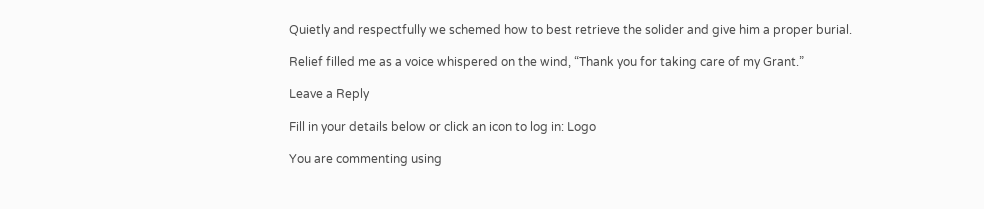Quietly and respectfully we schemed how to best retrieve the solider and give him a proper burial.

Relief filled me as a voice whispered on the wind, “Thank you for taking care of my Grant.”

Leave a Reply

Fill in your details below or click an icon to log in: Logo

You are commenting using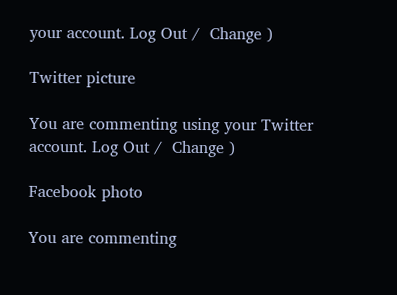your account. Log Out /  Change )

Twitter picture

You are commenting using your Twitter account. Log Out /  Change )

Facebook photo

You are commenting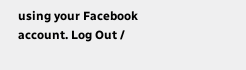using your Facebook account. Log Out /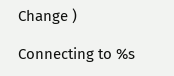Change )

Connecting to %s